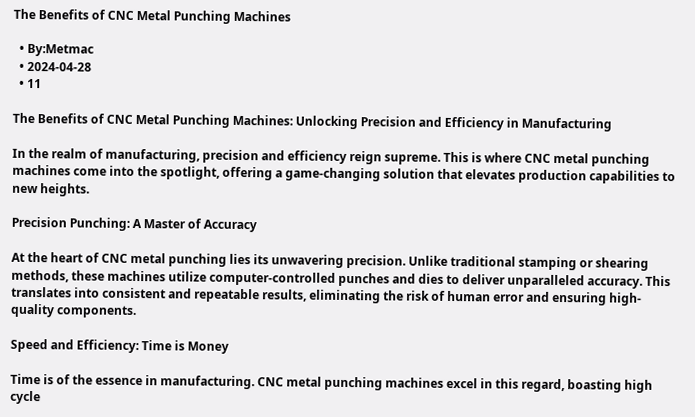The Benefits of CNC Metal Punching Machines

  • By:Metmac
  • 2024-04-28
  • 11

The Benefits of CNC Metal Punching Machines: Unlocking Precision and Efficiency in Manufacturing

In the realm of manufacturing, precision and efficiency reign supreme. This is where CNC metal punching machines come into the spotlight, offering a game-changing solution that elevates production capabilities to new heights.

Precision Punching: A Master of Accuracy

At the heart of CNC metal punching lies its unwavering precision. Unlike traditional stamping or shearing methods, these machines utilize computer-controlled punches and dies to deliver unparalleled accuracy. This translates into consistent and repeatable results, eliminating the risk of human error and ensuring high-quality components.

Speed and Efficiency: Time is Money

Time is of the essence in manufacturing. CNC metal punching machines excel in this regard, boasting high cycle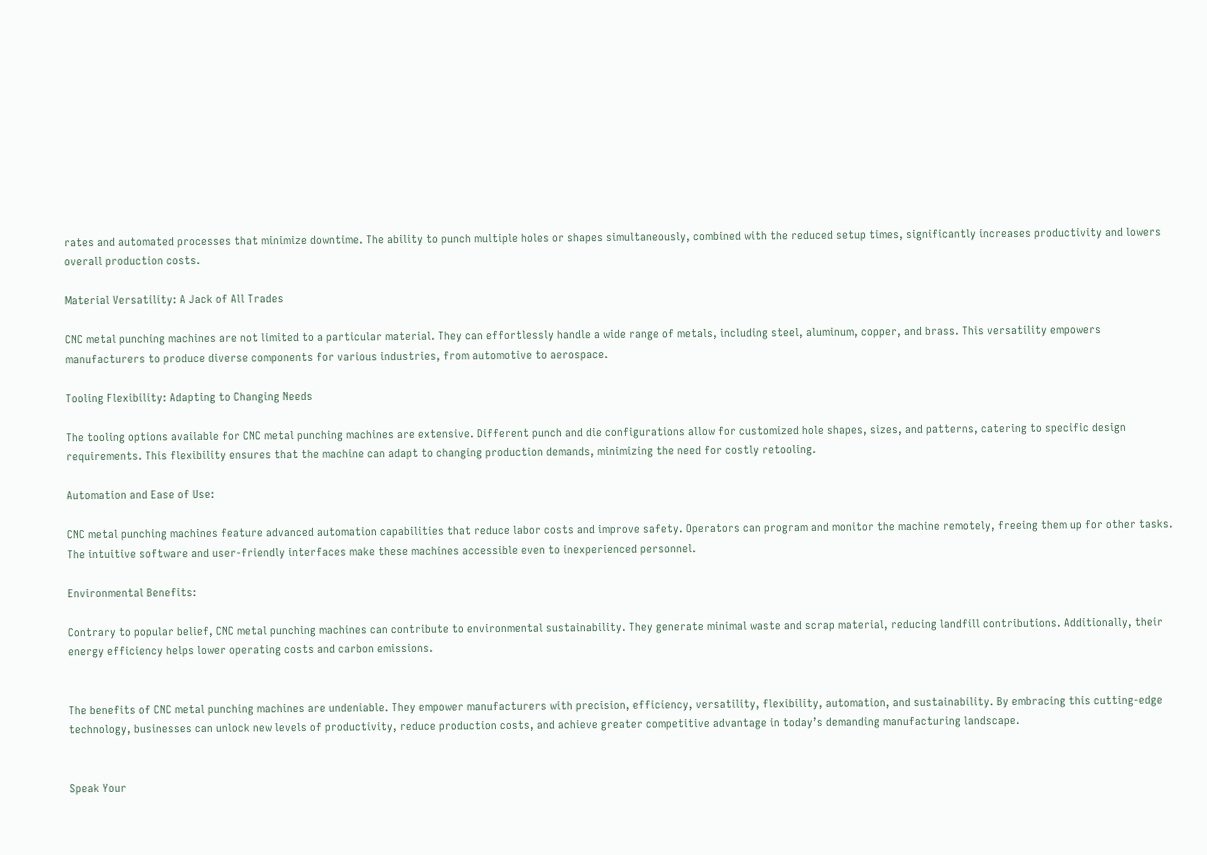rates and automated processes that minimize downtime. The ability to punch multiple holes or shapes simultaneously, combined with the reduced setup times, significantly increases productivity and lowers overall production costs.

Material Versatility: A Jack of All Trades

CNC metal punching machines are not limited to a particular material. They can effortlessly handle a wide range of metals, including steel, aluminum, copper, and brass. This versatility empowers manufacturers to produce diverse components for various industries, from automotive to aerospace.

Tooling Flexibility: Adapting to Changing Needs

The tooling options available for CNC metal punching machines are extensive. Different punch and die configurations allow for customized hole shapes, sizes, and patterns, catering to specific design requirements. This flexibility ensures that the machine can adapt to changing production demands, minimizing the need for costly retooling.

Automation and Ease of Use:

CNC metal punching machines feature advanced automation capabilities that reduce labor costs and improve safety. Operators can program and monitor the machine remotely, freeing them up for other tasks. The intuitive software and user-friendly interfaces make these machines accessible even to inexperienced personnel.

Environmental Benefits:

Contrary to popular belief, CNC metal punching machines can contribute to environmental sustainability. They generate minimal waste and scrap material, reducing landfill contributions. Additionally, their energy efficiency helps lower operating costs and carbon emissions.


The benefits of CNC metal punching machines are undeniable. They empower manufacturers with precision, efficiency, versatility, flexibility, automation, and sustainability. By embracing this cutting-edge technology, businesses can unlock new levels of productivity, reduce production costs, and achieve greater competitive advantage in today’s demanding manufacturing landscape.


Speak Your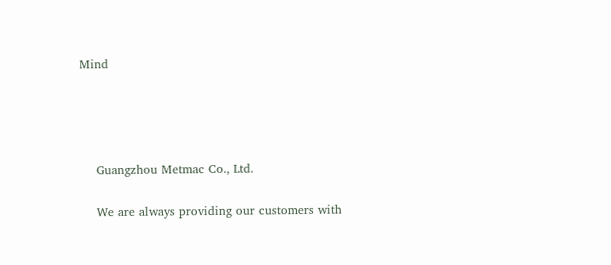Mind




    Guangzhou Metmac Co., Ltd.

    We are always providing our customers with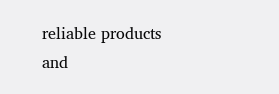reliable products and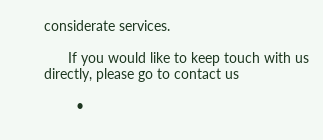considerate services.

      If you would like to keep touch with us directly, please go to contact us

        •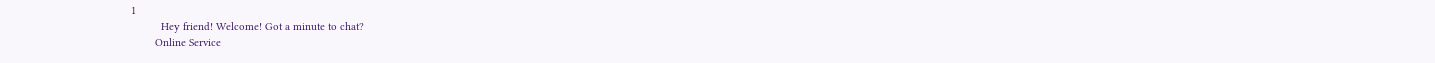1
          Hey friend! Welcome! Got a minute to chat?
        Online Service